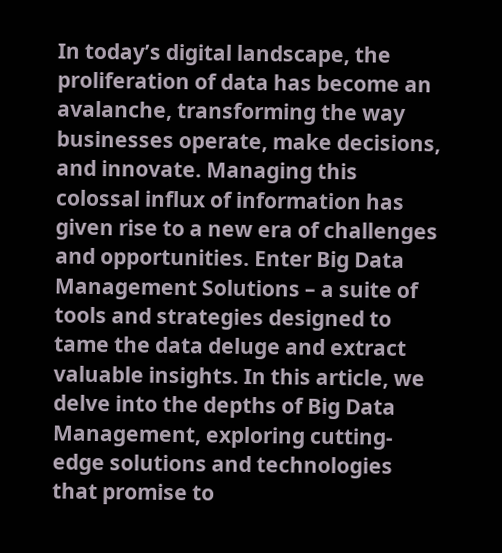In today’s digital landscape, the proliferation of data has become an avalanche, transforming the way businesses operate, make decisions, and innovate. Managing this colossal influx of information has given rise to a new era of challenges and opportunities. Enter Big Data Management Solutions – a suite of tools and strategies designed to tame the data deluge and extract valuable insights. In this article, we delve into the depths of Big Data Management, exploring cutting-edge solutions and technologies that promise to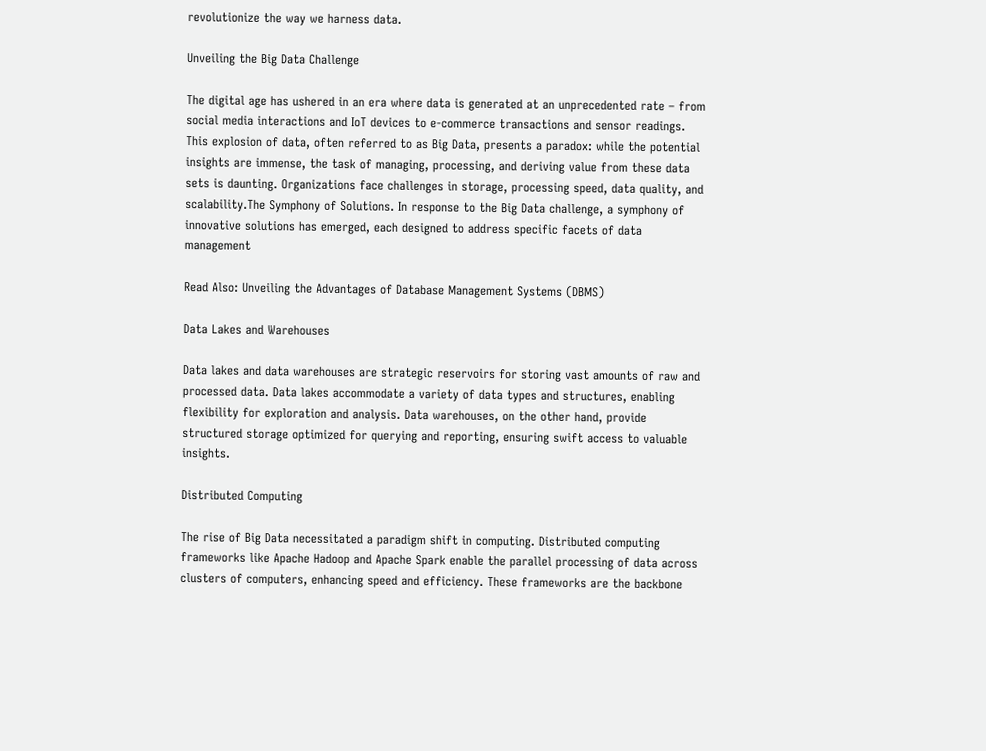revolutionize the way we harness data.

Unveiling the Big Data Challenge

The digital age has ushered in an era where data is generated at an unprecedented rate – from social media interactions and IoT devices to e-commerce transactions and sensor readings. This explosion of data, often referred to as Big Data, presents a paradox: while the potential insights are immense, the task of managing, processing, and deriving value from these data sets is daunting. Organizations face challenges in storage, processing speed, data quality, and scalability.The Symphony of Solutions. In response to the Big Data challenge, a symphony of innovative solutions has emerged, each designed to address specific facets of data management

Read Also: Unveiling the Advantages of Database Management Systems (DBMS)

Data Lakes and Warehouses

Data lakes and data warehouses are strategic reservoirs for storing vast amounts of raw and processed data. Data lakes accommodate a variety of data types and structures, enabling flexibility for exploration and analysis. Data warehouses, on the other hand, provide structured storage optimized for querying and reporting, ensuring swift access to valuable insights.

Distributed Computing

The rise of Big Data necessitated a paradigm shift in computing. Distributed computing frameworks like Apache Hadoop and Apache Spark enable the parallel processing of data across clusters of computers, enhancing speed and efficiency. These frameworks are the backbone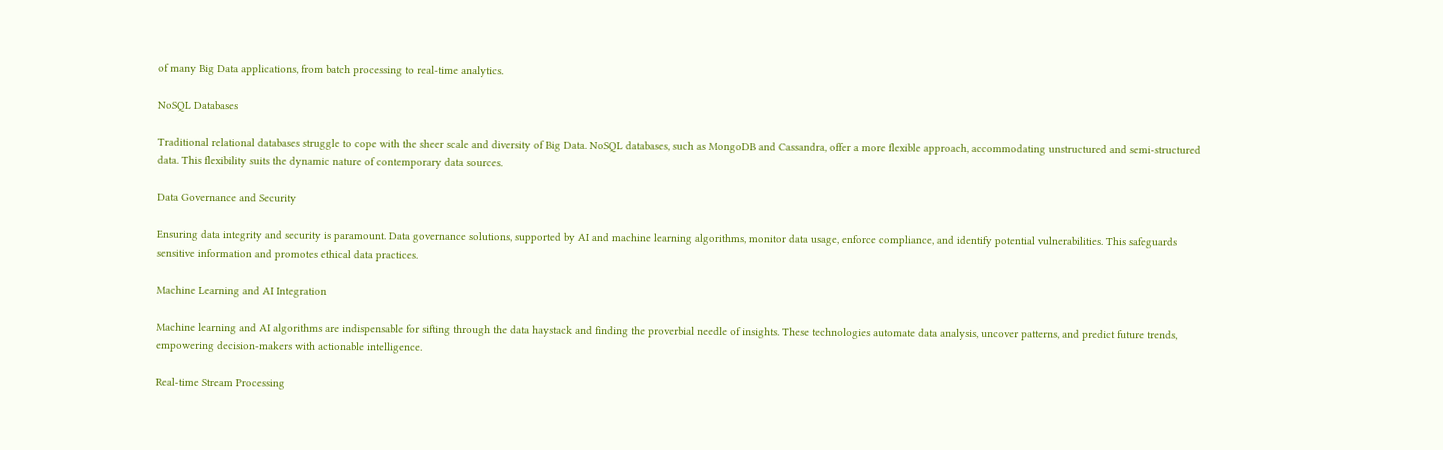of many Big Data applications, from batch processing to real-time analytics.

NoSQL Databases

Traditional relational databases struggle to cope with the sheer scale and diversity of Big Data. NoSQL databases, such as MongoDB and Cassandra, offer a more flexible approach, accommodating unstructured and semi-structured data. This flexibility suits the dynamic nature of contemporary data sources.

Data Governance and Security

Ensuring data integrity and security is paramount. Data governance solutions, supported by AI and machine learning algorithms, monitor data usage, enforce compliance, and identify potential vulnerabilities. This safeguards sensitive information and promotes ethical data practices.

Machine Learning and AI Integration

Machine learning and AI algorithms are indispensable for sifting through the data haystack and finding the proverbial needle of insights. These technologies automate data analysis, uncover patterns, and predict future trends, empowering decision-makers with actionable intelligence.

Real-time Stream Processing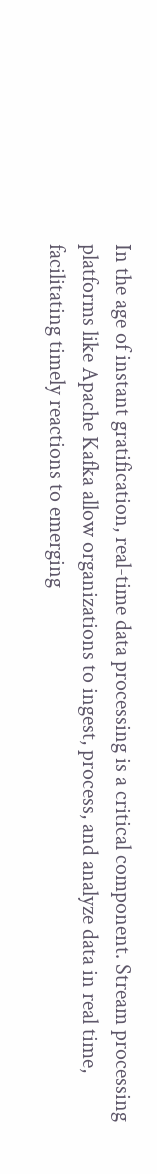In the age of instant gratification, real-time data processing is a critical component. Stream processing platforms like Apache Kafka allow organizations to ingest, process, and analyze data in real time, facilitating timely reactions to emerging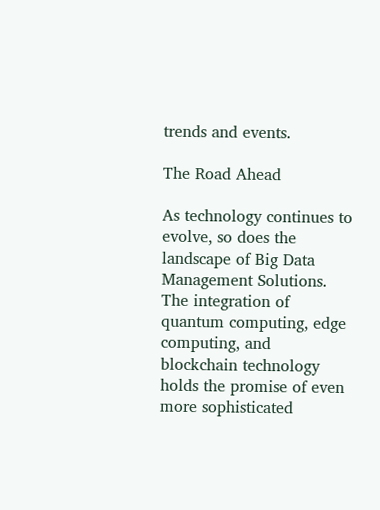trends and events.

The Road Ahead

As technology continues to evolve, so does the landscape of Big Data Management Solutions. The integration of quantum computing, edge computing, and blockchain technology holds the promise of even more sophisticated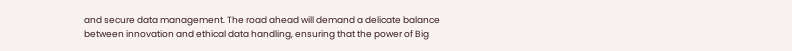and secure data management. The road ahead will demand a delicate balance between innovation and ethical data handling, ensuring that the power of Big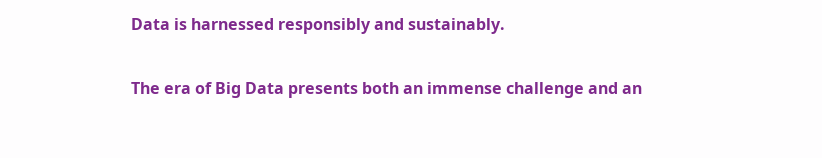Data is harnessed responsibly and sustainably.

The era of Big Data presents both an immense challenge and an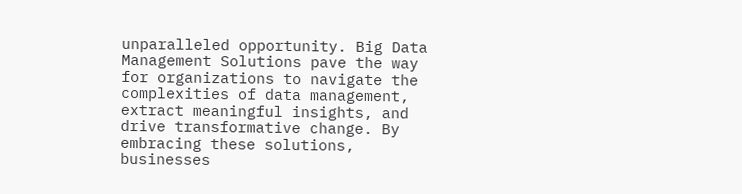unparalleled opportunity. Big Data Management Solutions pave the way for organizations to navigate the complexities of data management, extract meaningful insights, and drive transformative change. By embracing these solutions, businesses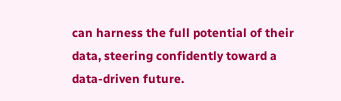can harness the full potential of their data, steering confidently toward a data-driven future.